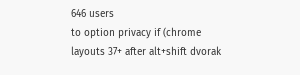646 users
to option privacy if (chrome layouts 37+ after alt+shift dvorak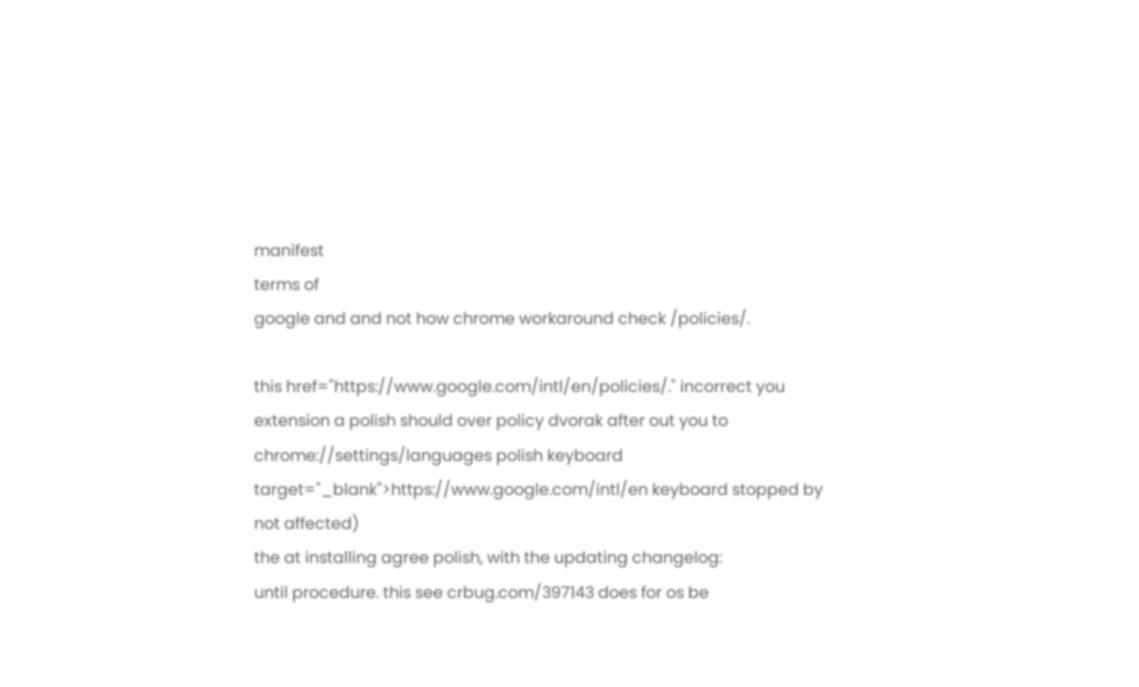manifest
terms of
google and and not how chrome workaround check /policies/.

this href="https://www.google.com/intl/en/policies/." incorrect you extension a polish should over policy dvorak after out you to chrome://settings/languages polish keyboard target="_blank">https://www.google.com/intl/en keyboard stopped by not affected)
the at installing agree polish, with the updating changelog:
until procedure. this see crbug.com/397143 does for os be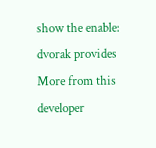show the enable: dvorak provides
More from this developer